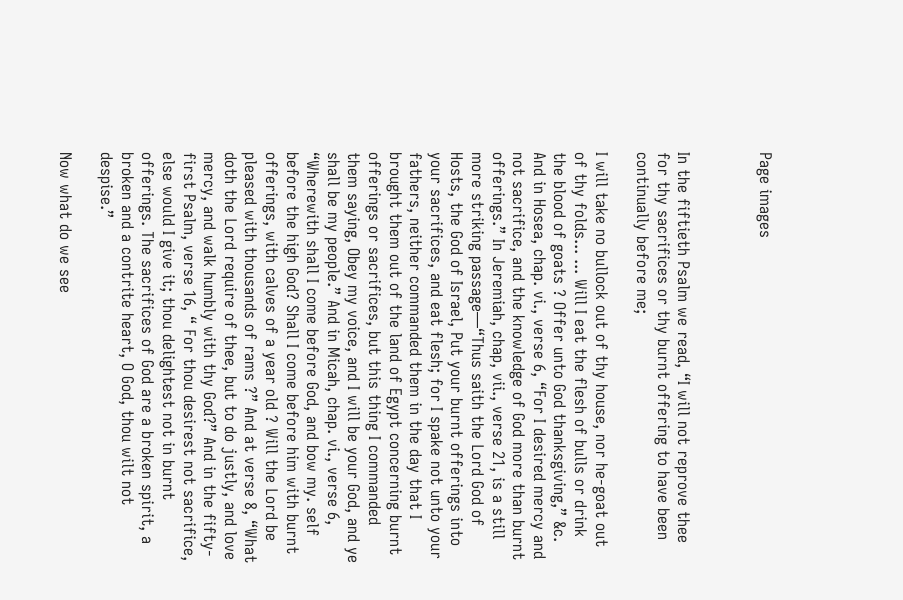Page images



In the fiftieth Psalm we read, “I will not reprove thee for thy sacrifices or thy burnt offering to have been continually before me;

I will take no bullock out of thy house, nor he-goat out of thy folds... ... Will I eat the flesh of bulls or drink the blood of goats ? Offer unto God thanksgiving,” &c. And in Hosea, chap. vi., verse 6, “For I desired mercy and not sacrifice, and the knowledge of God more than burnt offerings.” In Jeremiah, chap, vii., verse 21, is a still more striking passage—“Thus saith the Lord God of Hosts, the God of Israel, Put your burnt offerings into your sacrifices, and eat flesh; for I spake not unto your fathers, neither commanded them in the day that I brought them out of the land of Egypt concerning burnt offerings or sacrifices, but this thing I commanded them saying, Obey my voice, and I will be your God, and ye shall be my people.” And in Micah, chap. vi., verse 6, “Wherewith shall I come before God, and bow my. self before the high God? Shall I come before him with burnt offerings, with calves of a year old ? Will the Lord be pleased with thousands of rams ?” And at verse 8, “What doth the Lord require of thee, but to do justly, and love mercy, and walk humbly with thy God?” And in the fifty-first Psalm, verse 16, “ For thou desirest not sacrifice, else would I give it; thou delightest not in burnt offerings. The sacrifices of God are a broken spirit, a broken and a contrite heart, O God, thou wilt not despise.”

Now what do we see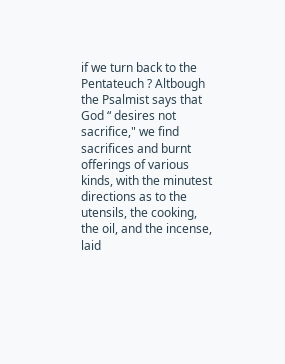if we turn back to the Pentateuch ? Altbough the Psalmist says that God “ desires not sacrifice," we find sacrifices and burnt offerings of various kinds, with the minutest directions as to the utensils, the cooking, the oil, and the incense, laid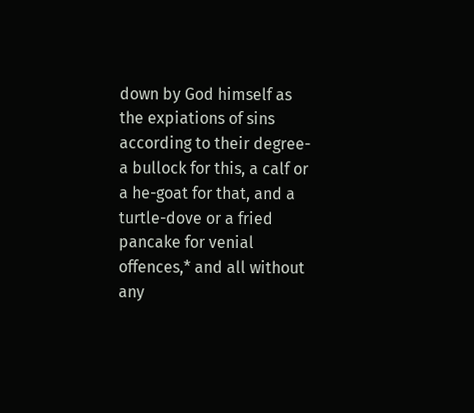down by God himself as the expiations of sins according to their degree-a bullock for this, a calf or a he-goat for that, and a turtle-dove or a fried pancake for venial offences,* and all without any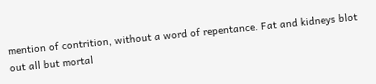mention of contrition, without a word of repentance. Fat and kidneys blot out all but mortal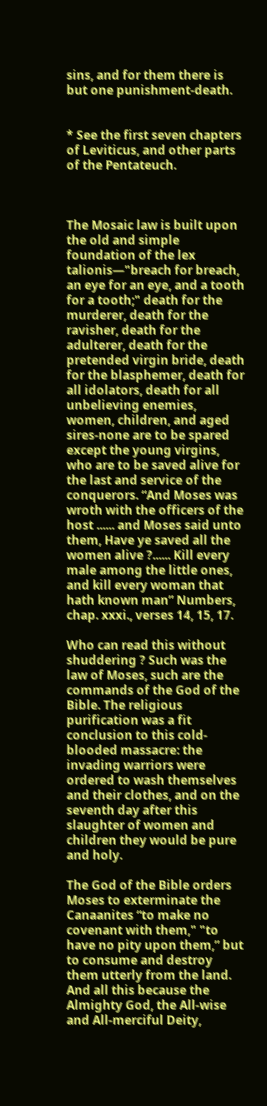sins, and for them there is but one punishment-death.


* See the first seven chapters of Leviticus, and other parts of the Pentateuch.



The Mosaic law is built upon the old and simple foundation of the lex talionis—"breach for breach, an eye for an eye, and a tooth for a tooth;" death for the murderer, death for the ravisher, death for the adulterer, death for the pretended virgin bride, death for the blasphemer, death for all idolators, death for all unbelieving enemies, women, children, and aged sires-none are to be spared except the young virgins, who are to be saved alive for the last and service of the conquerors. “And Moses was wroth with the officers of the host ...... and Moses said unto them, Have ye saved all the women alive ?...... Kill every male among the little ones, and kill every woman that hath known man” Numbers, chap. xxxi., verses 14, 15, 17.

Who can read this without shuddering ? Such was the law of Moses, such are the commands of the God of the Bible. The religious purification was a fit conclusion to this cold-blooded massacre: the invading warriors were ordered to wash themselves and their clothes, and on the seventh day after this slaughter of women and children they would be pure and holy.

The God of the Bible orders Moses to exterminate the Canaanites “to make no covenant with them," "to have no pity upon them,” but to consume and destroy them utterly from the land. And all this because the Almighty God, the All-wise and All-merciful Deity,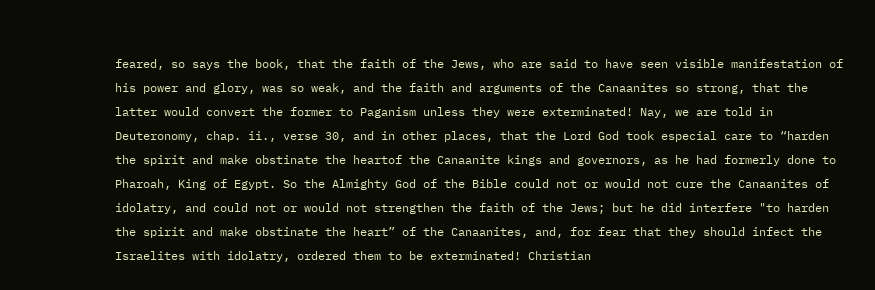feared, so says the book, that the faith of the Jews, who are said to have seen visible manifestation of his power and glory, was so weak, and the faith and arguments of the Canaanites so strong, that the latter would convert the former to Paganism unless they were exterminated! Nay, we are told in Deuteronomy, chap. ii., verse 30, and in other places, that the Lord God took especial care to “harden the spirit and make obstinate the heartof the Canaanite kings and governors, as he had formerly done to Pharoah, King of Egypt. So the Almighty God of the Bible could not or would not cure the Canaanites of idolatry, and could not or would not strengthen the faith of the Jews; but he did interfere "to harden the spirit and make obstinate the heart” of the Canaanites, and, for fear that they should infect the Israelites with idolatry, ordered them to be exterminated! Christian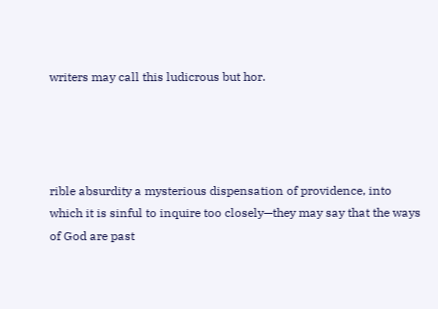writers may call this ludicrous but hor.




rible absurdity a mysterious dispensation of providence, into which it is sinful to inquire too closely—they may say that the ways of God are past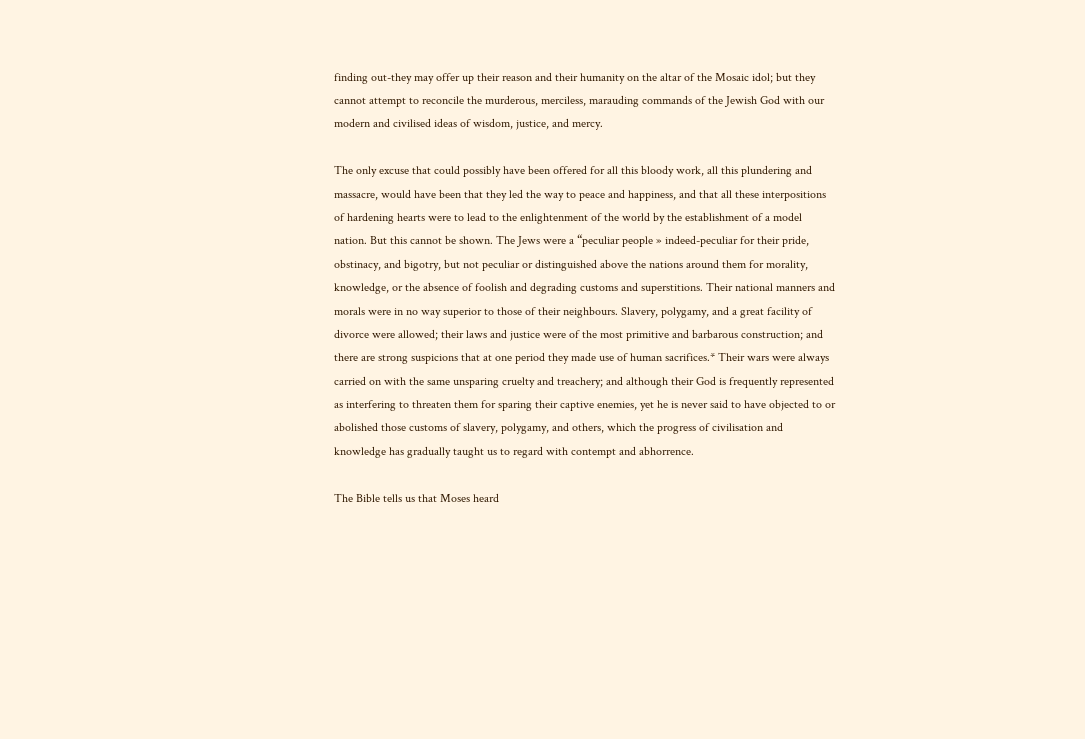finding out-they may offer up their reason and their humanity on the altar of the Mosaic idol; but they cannot attempt to reconcile the murderous, merciless, marauding commands of the Jewish God with our modern and civilised ideas of wisdom, justice, and mercy.

The only excuse that could possibly have been offered for all this bloody work, all this plundering and massacre, would have been that they led the way to peace and happiness, and that all these interpositions of hardening hearts were to lead to the enlightenment of the world by the establishment of a model nation. But this cannot be shown. The Jews were a “peculiar people » indeed-peculiar for their pride, obstinacy, and bigotry, but not peculiar or distinguished above the nations around them for morality, knowledge, or the absence of foolish and degrading customs and superstitions. Their national manners and morals were in no way superior to those of their neighbours. Slavery, polygamy, and a great facility of divorce were allowed; their laws and justice were of the most primitive and barbarous construction; and there are strong suspicions that at one period they made use of human sacrifices.* Their wars were always carried on with the same unsparing cruelty and treachery; and although their God is frequently represented as interfering to threaten them for sparing their captive enemies, yet he is never said to have objected to or abolished those customs of slavery, polygamy, and others, which the progress of civilisation and knowledge has gradually taught us to regard with contempt and abhorrence.

The Bible tells us that Moses heard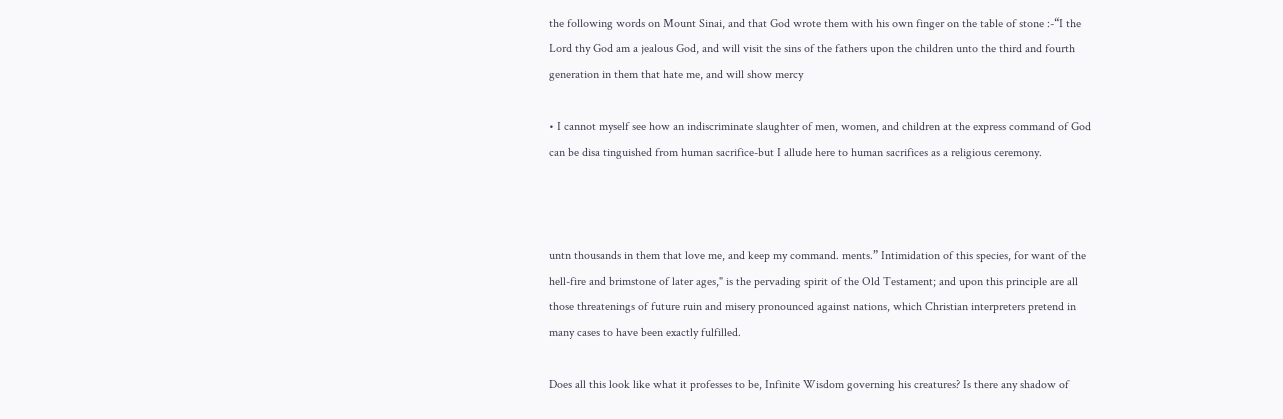the following words on Mount Sinai, and that God wrote them with his own finger on the table of stone :-“I the Lord thy God am a jealous God, and will visit the sins of the fathers upon the children unto the third and fourth generation in them that hate me, and will show mercy

• I cannot myself see how an indiscriminate slaughter of men, women, and children at the express command of God can be disa tinguished from human sacrifice-but I allude here to human sacrifices as a religious ceremony.



untn thousands in them that love me, and keep my command. ments.” Intimidation of this species, for want of the hell-fire and brimstone of later ages," is the pervading spirit of the Old Testament; and upon this principle are all those threatenings of future ruin and misery pronounced against nations, which Christian interpreters pretend in many cases to have been exactly fulfilled.

Does all this look like what it professes to be, Infinite Wisdom governing his creatures? Is there any shadow of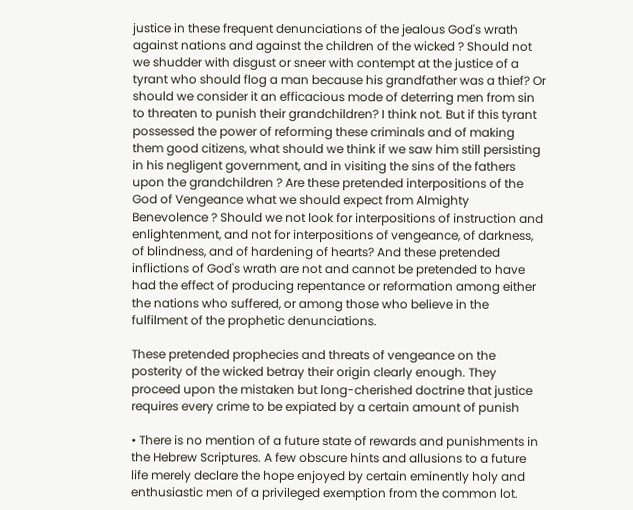justice in these frequent denunciations of the jealous God's wrath against nations and against the children of the wicked ? Should not we shudder with disgust or sneer with contempt at the justice of a tyrant who should flog a man because his grandfather was a thief? Or should we consider it an efficacious mode of deterring men from sin to threaten to punish their grandchildren? I think not. But if this tyrant possessed the power of reforming these criminals and of making them good citizens, what should we think if we saw him still persisting in his negligent government, and in visiting the sins of the fathers upon the grandchildren ? Are these pretended interpositions of the God of Vengeance what we should expect from Almighty Benevolence ? Should we not look for interpositions of instruction and enlightenment, and not for interpositions of vengeance, of darkness, of blindness, and of hardening of hearts? And these pretended inflictions of God's wrath are not and cannot be pretended to have had the effect of producing repentance or reformation among either the nations who suffered, or among those who believe in the fulfilment of the prophetic denunciations.

These pretended prophecies and threats of vengeance on the posterity of the wicked betray their origin clearly enough. They proceed upon the mistaken but long-cherished doctrine that justice requires every crime to be expiated by a certain amount of punish

• There is no mention of a future state of rewards and punishments in the Hebrew Scriptures. A few obscure hints and allusions to a future life merely declare the hope enjoyed by certain eminently holy and enthusiastic men of a privileged exemption from the common lot.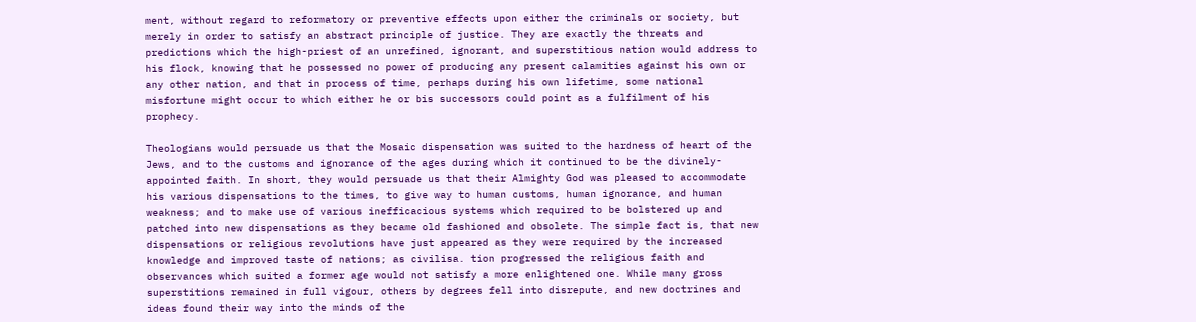ment, without regard to reformatory or preventive effects upon either the criminals or society, but merely in order to satisfy an abstract principle of justice. They are exactly the threats and predictions which the high-priest of an unrefined, ignorant, and superstitious nation would address to his flock, knowing that he possessed no power of producing any present calamities against his own or any other nation, and that in process of time, perhaps during his own lifetime, some national misfortune might occur to which either he or bis successors could point as a fulfilment of his prophecy.

Theologians would persuade us that the Mosaic dispensation was suited to the hardness of heart of the Jews, and to the customs and ignorance of the ages during which it continued to be the divinely-appointed faith. In short, they would persuade us that their Almighty God was pleased to accommodate his various dispensations to the times, to give way to human customs, human ignorance, and human weakness; and to make use of various inefficacious systems which required to be bolstered up and patched into new dispensations as they became old fashioned and obsolete. The simple fact is, that new dispensations or religious revolutions have just appeared as they were required by the increased knowledge and improved taste of nations; as civilisa. tion progressed the religious faith and observances which suited a former age would not satisfy a more enlightened one. While many gross superstitions remained in full vigour, others by degrees fell into disrepute, and new doctrines and ideas found their way into the minds of the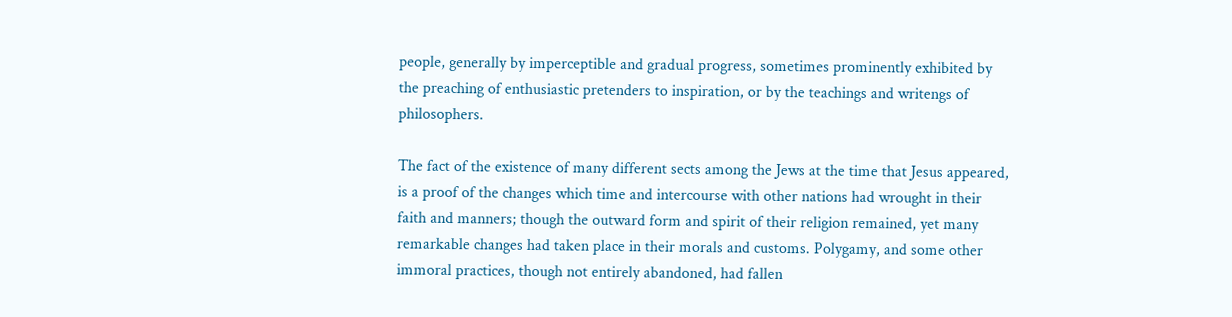people, generally by imperceptible and gradual progress, sometimes prominently exhibited by the preaching of enthusiastic pretenders to inspiration, or by the teachings and writengs of philosophers.

The fact of the existence of many different sects among the Jews at the time that Jesus appeared, is a proof of the changes which time and intercourse with other nations had wrought in their faith and manners; though the outward form and spirit of their religion remained, yet many remarkable changes had taken place in their morals and customs. Polygamy, and some other immoral practices, though not entirely abandoned, had fallen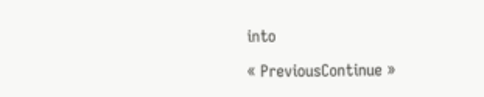into

« PreviousContinue »